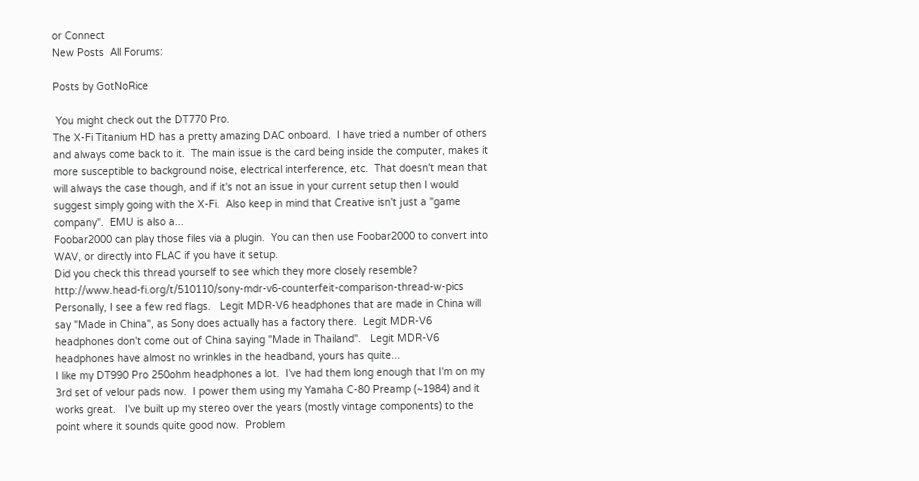or Connect
New Posts  All Forums:

Posts by GotNoRice

 You might check out the DT770 Pro.
The X-Fi Titanium HD has a pretty amazing DAC onboard.  I have tried a number of others and always come back to it.  The main issue is the card being inside the computer, makes it more susceptible to background noise, electrical interference, etc.  That doesn't mean that will always the case though, and if it's not an issue in your current setup then I would suggest simply going with the X-Fi.  Also keep in mind that Creative isn't just a "game company".  EMU is also a...
Foobar2000 can play those files via a plugin.  You can then use Foobar2000 to convert into WAV, or directly into FLAC if you have it setup.
Did you check this thread yourself to see which they more closely resemble?  http://www.head-fi.org/t/510110/sony-mdr-v6-counterfeit-comparison-thread-w-pics   Personally, I see a few red flags.   Legit MDR-V6 headphones that are made in China will say "Made in China", as Sony does actually has a factory there.  Legit MDR-V6 headphones don't come out of China saying "Made in Thailand".   Legit MDR-V6 headphones have almost no wrinkles in the headband, yours has quite...
I like my DT990 Pro 250ohm headphones a lot.  I've had them long enough that I'm on my 3rd set of velour pads now.  I power them using my Yamaha C-80 Preamp (~1984) and it works great.   I've built up my stereo over the years (mostly vintage components) to the point where it sounds quite good now.  Problem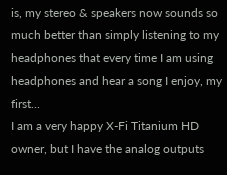is, my stereo & speakers now sounds so much better than simply listening to my headphones that every time I am using headphones and hear a song I enjoy, my first...
I am a very happy X-Fi Titanium HD owner, but I have the analog outputs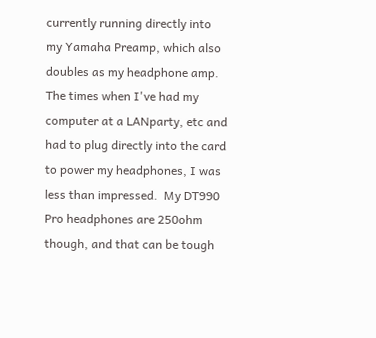currently running directly into my Yamaha Preamp, which also doubles as my headphone amp.  The times when I've had my computer at a LANparty, etc and had to plug directly into the card to power my headphones, I was less than impressed.  My DT990 Pro headphones are 250ohm though, and that can be tough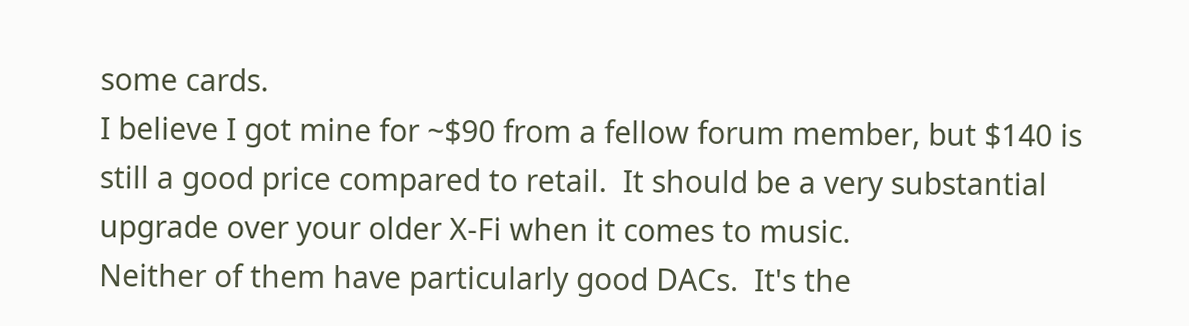some cards.
I believe I got mine for ~$90 from a fellow forum member, but $140 is still a good price compared to retail.  It should be a very substantial upgrade over your older X-Fi when it comes to music.
Neither of them have particularly good DACs.  It's the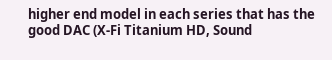higher end model in each series that has the good DAC (X-Fi Titanium HD, Sound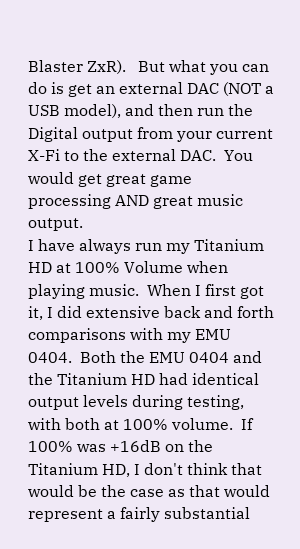Blaster ZxR).   But what you can do is get an external DAC (NOT a USB model), and then run the Digital output from your current X-Fi to the external DAC.  You would get great game processing AND great music output.
I have always run my Titanium HD at 100% Volume when playing music.  When I first got it, I did extensive back and forth comparisons with my EMU 0404.  Both the EMU 0404 and the Titanium HD had identical output levels during testing, with both at 100% volume.  If 100% was +16dB on the Titanium HD, I don't think that would be the case as that would represent a fairly substantial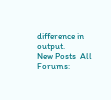difference in output.
New Posts  All Forums: